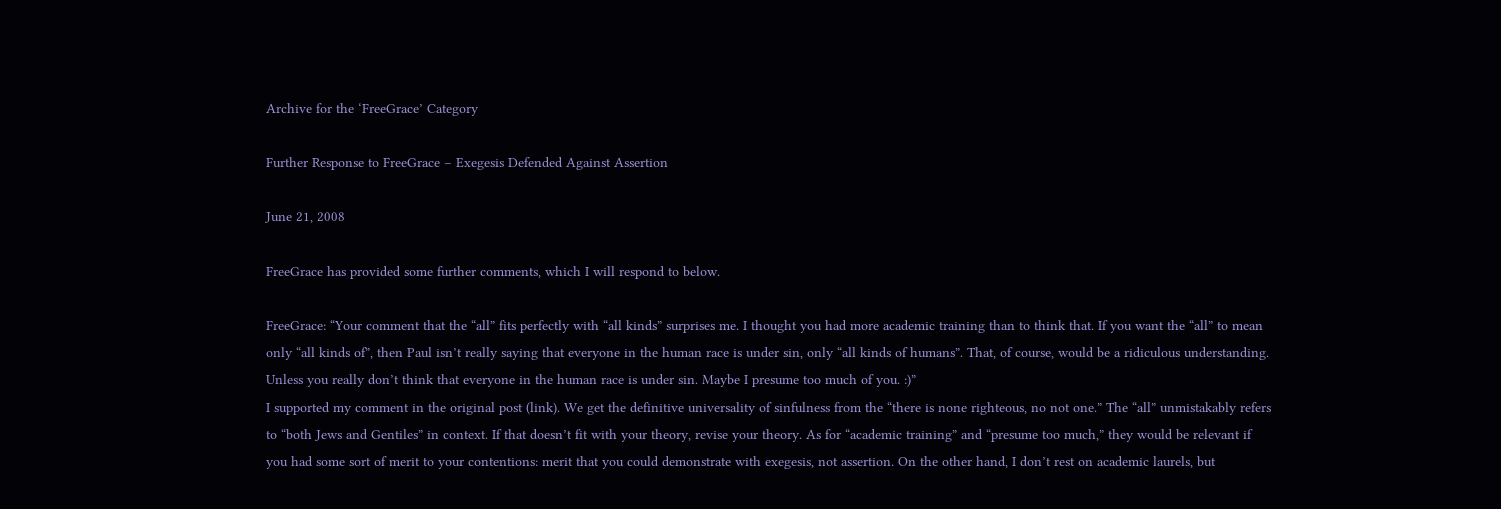Archive for the ‘FreeGrace’ Category

Further Response to FreeGrace – Exegesis Defended Against Assertion

June 21, 2008

FreeGrace has provided some further comments, which I will respond to below.

FreeGrace: “Your comment that the “all” fits perfectly with “all kinds” surprises me. I thought you had more academic training than to think that. If you want the “all” to mean only “all kinds of”, then Paul isn’t really saying that everyone in the human race is under sin, only “all kinds of humans”. That, of course, would be a ridiculous understanding. Unless you really don’t think that everyone in the human race is under sin. Maybe I presume too much of you. :)”
I supported my comment in the original post (link). We get the definitive universality of sinfulness from the “there is none righteous, no not one.” The “all” unmistakably refers to “both Jews and Gentiles” in context. If that doesn’t fit with your theory, revise your theory. As for “academic training” and “presume too much,” they would be relevant if you had some sort of merit to your contentions: merit that you could demonstrate with exegesis, not assertion. On the other hand, I don’t rest on academic laurels, but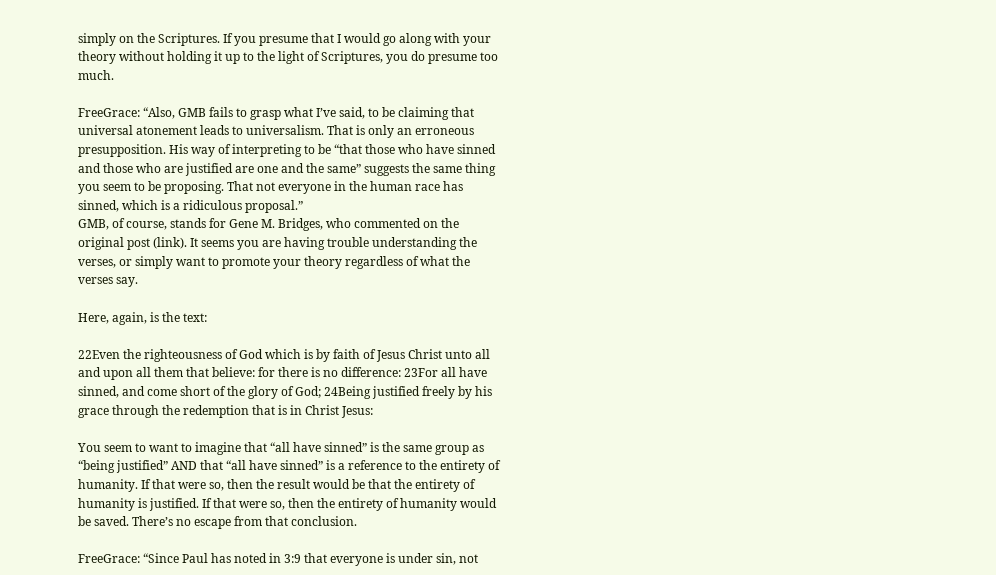simply on the Scriptures. If you presume that I would go along with your theory without holding it up to the light of Scriptures, you do presume too much.

FreeGrace: “Also, GMB fails to grasp what I’ve said, to be claiming that universal atonement leads to universalism. That is only an erroneous presupposition. His way of interpreting to be “that those who have sinned and those who are justified are one and the same” suggests the same thing you seem to be proposing. That not everyone in the human race has sinned, which is a ridiculous proposal.”
GMB, of course, stands for Gene M. Bridges, who commented on the original post (link). It seems you are having trouble understanding the verses, or simply want to promote your theory regardless of what the verses say.

Here, again, is the text:

22Even the righteousness of God which is by faith of Jesus Christ unto all and upon all them that believe: for there is no difference: 23For all have sinned, and come short of the glory of God; 24Being justified freely by his grace through the redemption that is in Christ Jesus:

You seem to want to imagine that “all have sinned” is the same group as “being justified” AND that “all have sinned” is a reference to the entirety of humanity. If that were so, then the result would be that the entirety of humanity is justified. If that were so, then the entirety of humanity would be saved. There’s no escape from that conclusion.

FreeGrace: “Since Paul has noted in 3:9 that everyone is under sin, not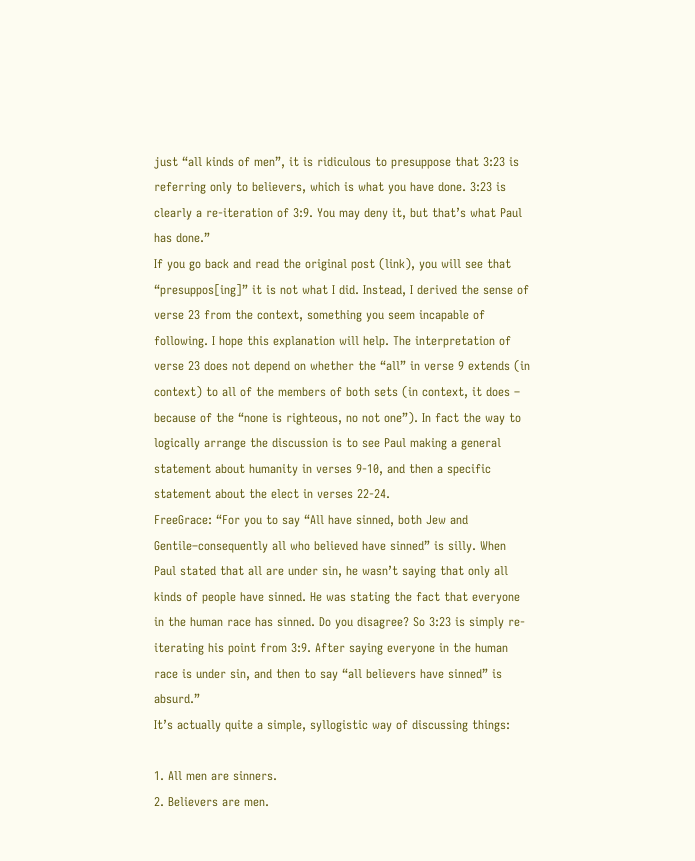just “all kinds of men”, it is ridiculous to presuppose that 3:23 is referring only to believers, which is what you have done. 3:23 is clearly a re-iteration of 3:9. You may deny it, but that’s what Paul has done.”
If you go back and read the original post (link), you will see that “presuppos[ing]” it is not what I did. Instead, I derived the sense of verse 23 from the context, something you seem incapable of following. I hope this explanation will help. The interpretation of verse 23 does not depend on whether the “all” in verse 9 extends (in context) to all of the members of both sets (in context, it does – because of the “none is righteous, no not one”). In fact the way to logically arrange the discussion is to see Paul making a general statement about humanity in verses 9-10, and then a specific statement about the elect in verses 22-24.
FreeGrace: “For you to say “All have sinned, both Jew and Gentile–consequently all who believed have sinned” is silly. When Paul stated that all are under sin, he wasn’t saying that only all kinds of people have sinned. He was stating the fact that everyone in the human race has sinned. Do you disagree? So 3:23 is simply re-iterating his point from 3:9. After saying everyone in the human race is under sin, and then to say “all believers have sinned” is absurd.”
It’s actually quite a simple, syllogistic way of discussing things:

1. All men are sinners.
2. Believers are men.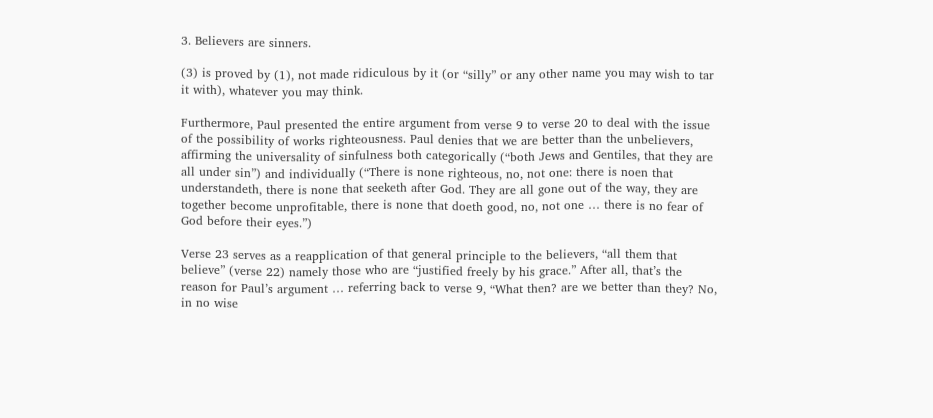3. Believers are sinners.

(3) is proved by (1), not made ridiculous by it (or “silly” or any other name you may wish to tar it with), whatever you may think.

Furthermore, Paul presented the entire argument from verse 9 to verse 20 to deal with the issue of the possibility of works righteousness. Paul denies that we are better than the unbelievers, affirming the universality of sinfulness both categorically (“both Jews and Gentiles, that they are all under sin”) and individually (“There is none righteous, no, not one: there is noen that understandeth, there is none that seeketh after God. They are all gone out of the way, they are together become unprofitable, there is none that doeth good, no, not one … there is no fear of God before their eyes.”)

Verse 23 serves as a reapplication of that general principle to the believers, “all them that believe” (verse 22) namely those who are “justified freely by his grace.” After all, that’s the reason for Paul’s argument … referring back to verse 9, “What then? are we better than they? No, in no wise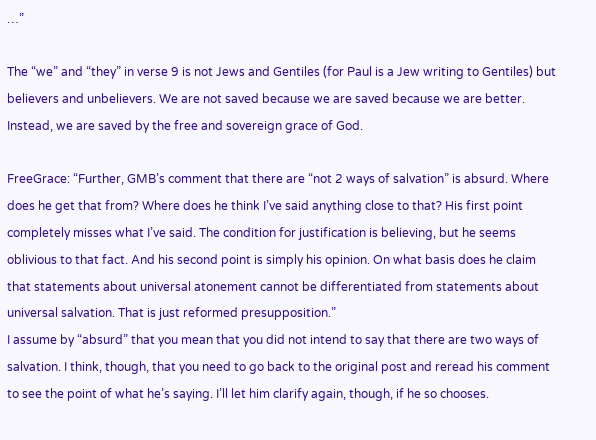…”

The “we” and “they” in verse 9 is not Jews and Gentiles (for Paul is a Jew writing to Gentiles) but believers and unbelievers. We are not saved because we are saved because we are better. Instead, we are saved by the free and sovereign grace of God.

FreeGrace: “Further, GMB’s comment that there are “not 2 ways of salvation” is absurd. Where does he get that from? Where does he think I’ve said anything close to that? His first point completely misses what I’ve said. The condition for justification is believing, but he seems oblivious to that fact. And his second point is simply his opinion. On what basis does he claim that statements about universal atonement cannot be differentiated from statements about universal salvation. That is just reformed presupposition.”
I assume by “absurd” that you mean that you did not intend to say that there are two ways of salvation. I think, though, that you need to go back to the original post and reread his comment to see the point of what he’s saying. I’ll let him clarify again, though, if he so chooses.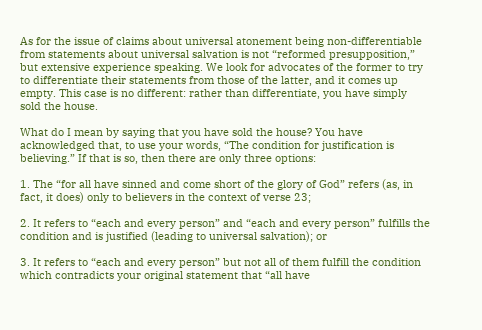As for the issue of claims about universal atonement being non-differentiable from statements about universal salvation is not “reformed presupposition,” but extensive experience speaking. We look for advocates of the former to try to differentiate their statements from those of the latter, and it comes up empty. This case is no different: rather than differentiate, you have simply sold the house.

What do I mean by saying that you have sold the house? You have acknowledged that, to use your words, “The condition for justification is believing.” If that is so, then there are only three options:

1. The “for all have sinned and come short of the glory of God” refers (as, in fact, it does) only to believers in the context of verse 23;

2. It refers to “each and every person” and “each and every person” fulfills the condition and is justified (leading to universal salvation); or

3. It refers to “each and every person” but not all of them fulfill the condition which contradicts your original statement that “all have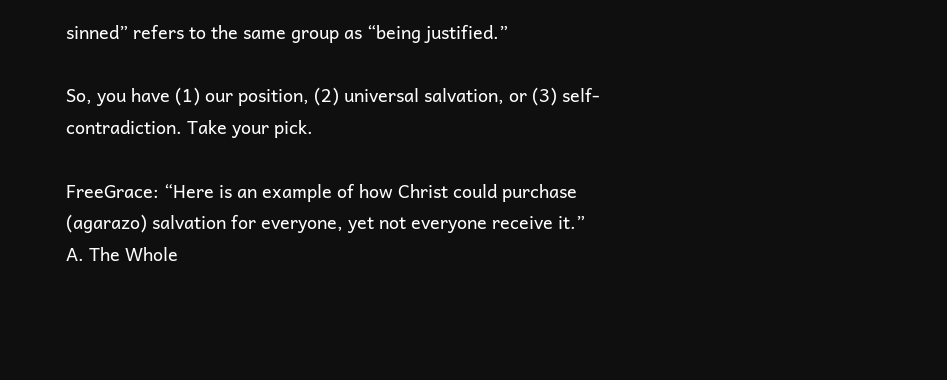sinned” refers to the same group as “being justified.”

So, you have (1) our position, (2) universal salvation, or (3) self-contradiction. Take your pick.

FreeGrace: “Here is an example of how Christ could purchase (agarazo) salvation for everyone, yet not everyone receive it.”
A. The Whole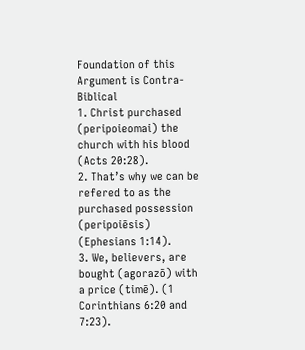Foundation of this Argument is Contra-Biblical
1. Christ purchased (peripoieomai) the church with his blood (Acts 20:28).
2. That’s why we can be refered to as the purchased possession (peripoiēsis) (Ephesians 1:14).
3. We, believers, are bought (agorazō) with a price (timē). (1 Corinthians 6:20 and 7:23).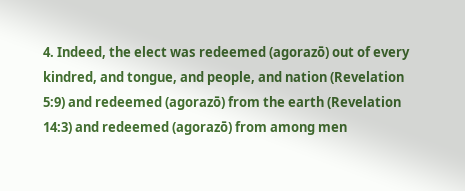4. Indeed, the elect was redeemed (agorazō) out of every kindred, and tongue, and people, and nation (Revelation 5:9) and redeemed (agorazō) from the earth (Revelation 14:3) and redeemed (agorazō) from among men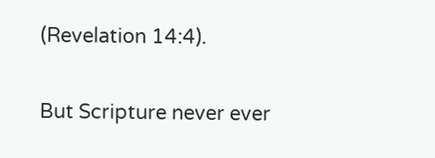(Revelation 14:4).

But Scripture never ever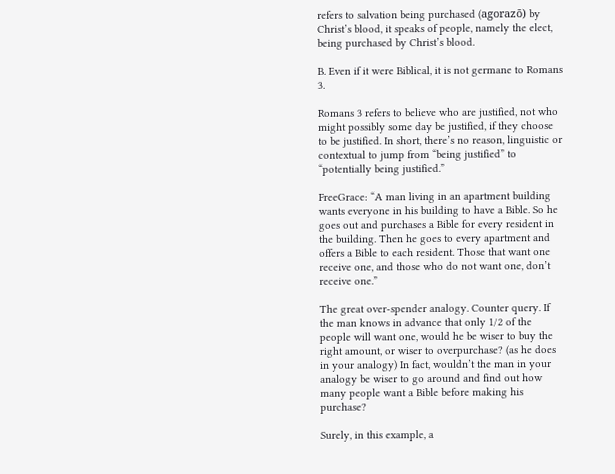refers to salvation being purchased (agorazō) by Christ’s blood, it speaks of people, namely the elect, being purchased by Christ’s blood.

B. Even if it were Biblical, it is not germane to Romans 3.

Romans 3 refers to believe who are justified, not who might possibly some day be justified, if they choose to be justified. In short, there’s no reason, linguistic or contextual to jump from “being justified” to “potentially being justified.”

FreeGrace: “A man living in an apartment building wants everyone in his building to have a Bible. So he goes out and purchases a Bible for every resident in the building. Then he goes to every apartment and offers a Bible to each resident. Those that want one receive one, and those who do not want one, don’t receive one.”

The great over-spender analogy. Counter query. If the man knows in advance that only 1/2 of the people will want one, would he be wiser to buy the right amount, or wiser to overpurchase? (as he does in your analogy) In fact, wouldn’t the man in your analogy be wiser to go around and find out how many people want a Bible before making his purchase?

Surely, in this example, a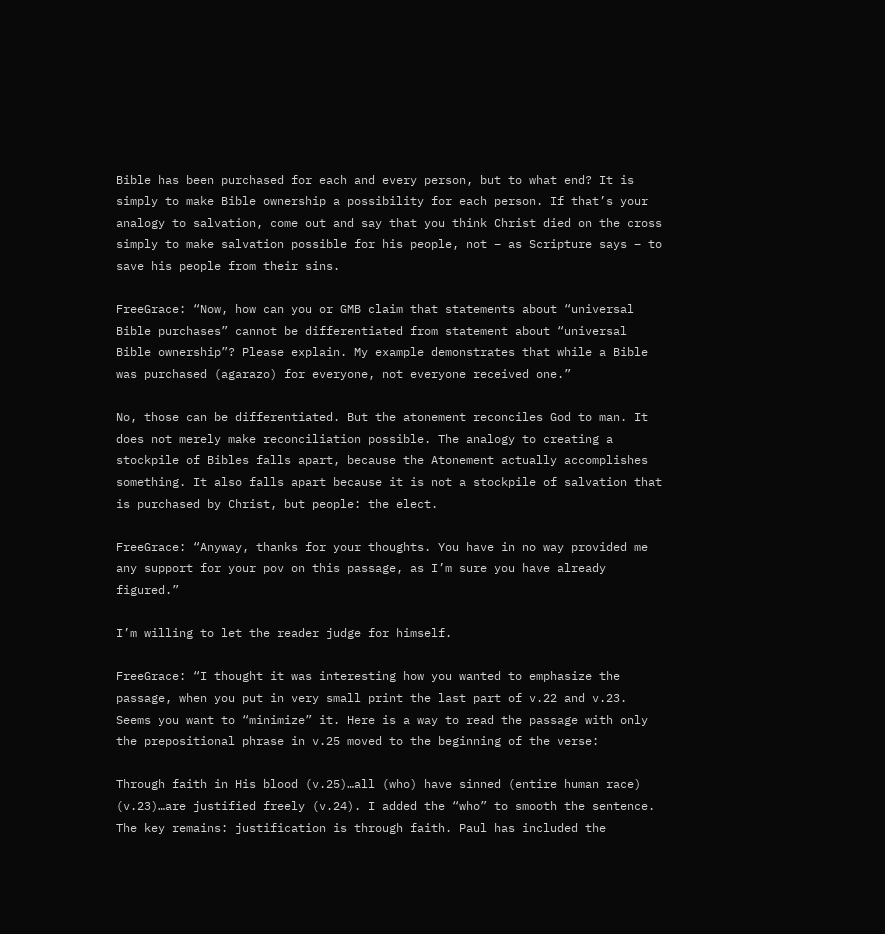Bible has been purchased for each and every person, but to what end? It is simply to make Bible ownership a possibility for each person. If that’s your analogy to salvation, come out and say that you think Christ died on the cross simply to make salvation possible for his people, not – as Scripture says – to save his people from their sins.

FreeGrace: “Now, how can you or GMB claim that statements about “universal Bible purchases” cannot be differentiated from statement about “universal Bible ownership”? Please explain. My example demonstrates that while a Bible was purchased (agarazo) for everyone, not everyone received one.”

No, those can be differentiated. But the atonement reconciles God to man. It does not merely make reconciliation possible. The analogy to creating a stockpile of Bibles falls apart, because the Atonement actually accomplishes something. It also falls apart because it is not a stockpile of salvation that is purchased by Christ, but people: the elect.

FreeGrace: “Anyway, thanks for your thoughts. You have in no way provided me any support for your pov on this passage, as I’m sure you have already figured.”

I’m willing to let the reader judge for himself.

FreeGrace: “I thought it was interesting how you wanted to emphasize the passage, when you put in very small print the last part of v.22 and v.23. Seems you want to “minimize” it. Here is a way to read the passage with only the prepositional phrase in v.25 moved to the beginning of the verse:

Through faith in His blood (v.25)…all (who) have sinned (entire human race) (v.23)…are justified freely (v.24). I added the “who” to smooth the sentence. The key remains: justification is through faith. Paul has included the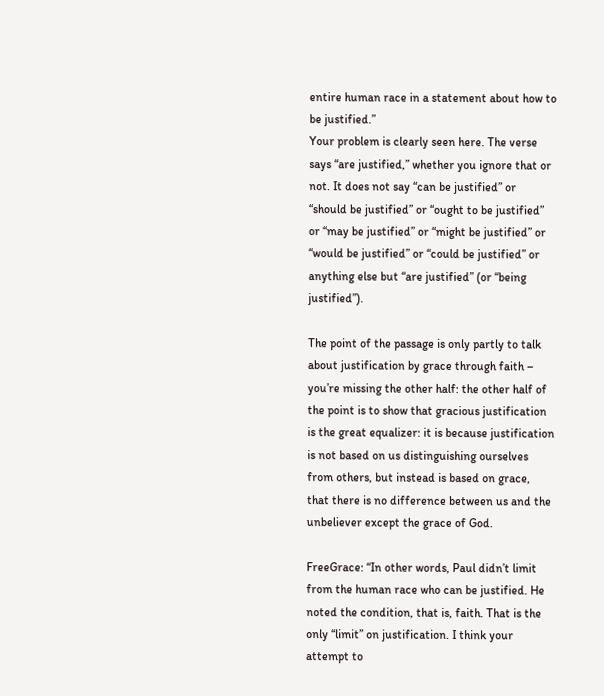entire human race in a statement about how to be justified.”
Your problem is clearly seen here. The verse says “are justified,” whether you ignore that or not. It does not say “can be justified” or “should be justified” or “ought to be justified” or “may be justified” or “might be justified” or “would be justified” or “could be justified” or anything else but “are justified” (or “being justified”).

The point of the passage is only partly to talk about justification by grace through faith – you’re missing the other half: the other half of the point is to show that gracious justification is the great equalizer: it is because justification is not based on us distinguishing ourselves from others, but instead is based on grace, that there is no difference between us and the unbeliever except the grace of God.

FreeGrace: “In other words, Paul didn’t limit from the human race who can be justified. He noted the condition, that is, faith. That is the only “limit” on justification. I think your attempt to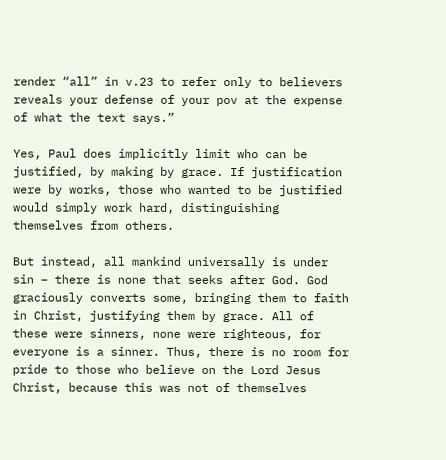render “all” in v.23 to refer only to believers reveals your defense of your pov at the expense of what the text says.”

Yes, Paul does implicitly limit who can be justified, by making by grace. If justification were by works, those who wanted to be justified would simply work hard, distinguishing themselves from others.

But instead, all mankind universally is under sin – there is none that seeks after God. God graciously converts some, bringing them to faith in Christ, justifying them by grace. All of these were sinners, none were righteous, for everyone is a sinner. Thus, there is no room for pride to those who believe on the Lord Jesus Christ, because this was not of themselves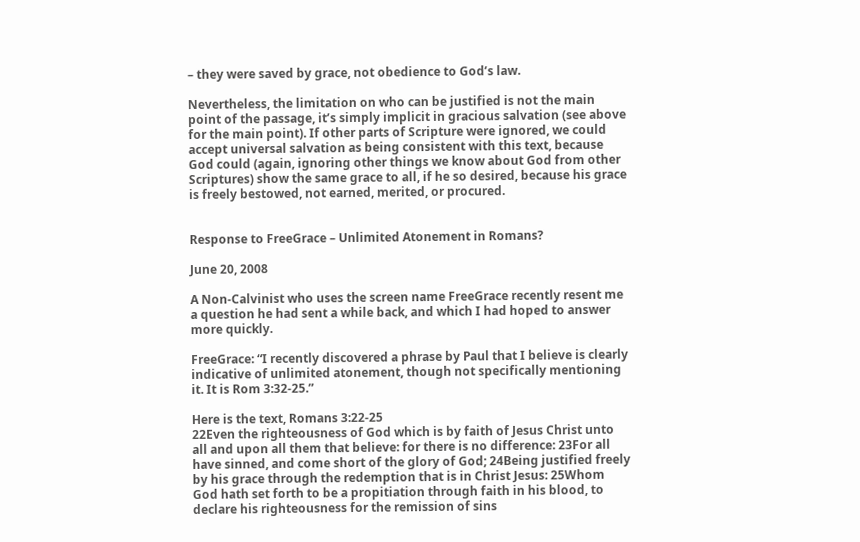– they were saved by grace, not obedience to God’s law.

Nevertheless, the limitation on who can be justified is not the main point of the passage, it’s simply implicit in gracious salvation (see above for the main point). If other parts of Scripture were ignored, we could accept universal salvation as being consistent with this text, because God could (again, ignoring other things we know about God from other Scriptures) show the same grace to all, if he so desired, because his grace is freely bestowed, not earned, merited, or procured.


Response to FreeGrace – Unlimited Atonement in Romans?

June 20, 2008

A Non-Calvinist who uses the screen name FreeGrace recently resent me a question he had sent a while back, and which I had hoped to answer more quickly.

FreeGrace: “I recently discovered a phrase by Paul that I believe is clearly indicative of unlimited atonement, though not specifically mentioning it. It is Rom 3:32-25.”

Here is the text, Romans 3:22-25
22Even the righteousness of God which is by faith of Jesus Christ unto all and upon all them that believe: for there is no difference: 23For all have sinned, and come short of the glory of God; 24Being justified freely by his grace through the redemption that is in Christ Jesus: 25Whom God hath set forth to be a propitiation through faith in his blood, to declare his righteousness for the remission of sins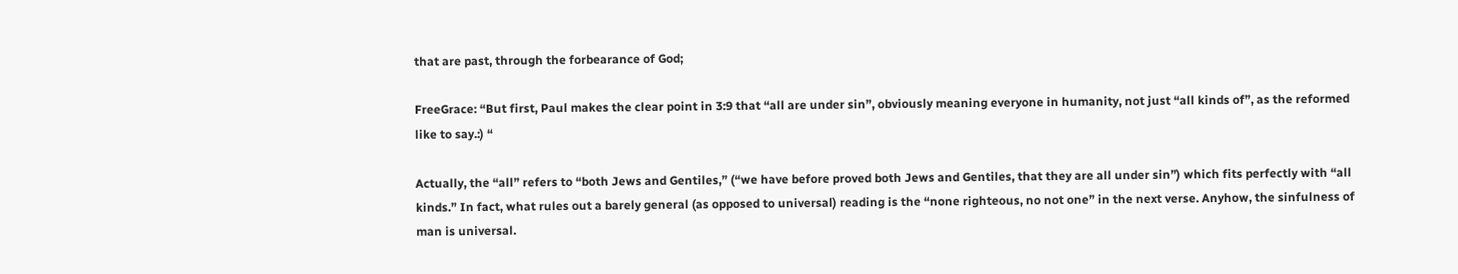that are past, through the forbearance of God;

FreeGrace: “But first, Paul makes the clear point in 3:9 that “all are under sin”, obviously meaning everyone in humanity, not just “all kinds of”, as the reformed like to say.:) “

Actually, the “all” refers to “both Jews and Gentiles,” (“we have before proved both Jews and Gentiles, that they are all under sin”) which fits perfectly with “all kinds.” In fact, what rules out a barely general (as opposed to universal) reading is the “none righteous, no not one” in the next verse. Anyhow, the sinfulness of man is universal.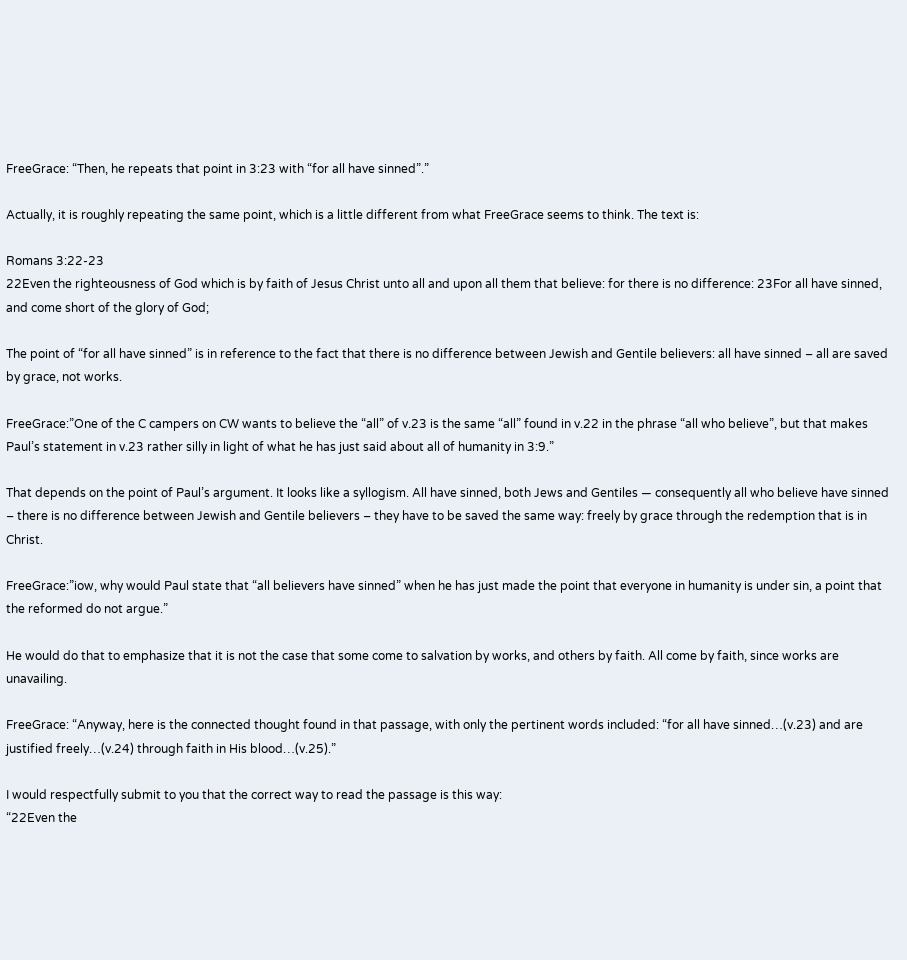FreeGrace: “Then, he repeats that point in 3:23 with “for all have sinned”.”

Actually, it is roughly repeating the same point, which is a little different from what FreeGrace seems to think. The text is:

Romans 3:22-23
22Even the righteousness of God which is by faith of Jesus Christ unto all and upon all them that believe: for there is no difference: 23For all have sinned, and come short of the glory of God;

The point of “for all have sinned” is in reference to the fact that there is no difference between Jewish and Gentile believers: all have sinned – all are saved by grace, not works.

FreeGrace:”One of the C campers on CW wants to believe the “all” of v.23 is the same “all” found in v.22 in the phrase “all who believe”, but that makes Paul’s statement in v.23 rather silly in light of what he has just said about all of humanity in 3:9.”

That depends on the point of Paul’s argument. It looks like a syllogism. All have sinned, both Jews and Gentiles — consequently all who believe have sinned – there is no difference between Jewish and Gentile believers – they have to be saved the same way: freely by grace through the redemption that is in Christ.

FreeGrace:”iow, why would Paul state that “all believers have sinned” when he has just made the point that everyone in humanity is under sin, a point that the reformed do not argue.”

He would do that to emphasize that it is not the case that some come to salvation by works, and others by faith. All come by faith, since works are unavailing.

FreeGrace: “Anyway, here is the connected thought found in that passage, with only the pertinent words included: “for all have sinned…(v.23) and are justified freely…(v.24) through faith in His blood…(v.25).”

I would respectfully submit to you that the correct way to read the passage is this way:
“22Even the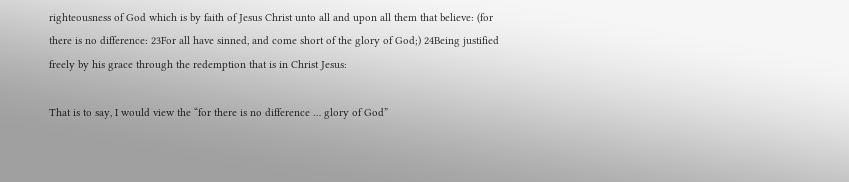righteousness of God which is by faith of Jesus Christ unto all and upon all them that believe: (for there is no difference: 23For all have sinned, and come short of the glory of God;) 24Being justified freely by his grace through the redemption that is in Christ Jesus:

That is to say, I would view the “for there is no difference … glory of God”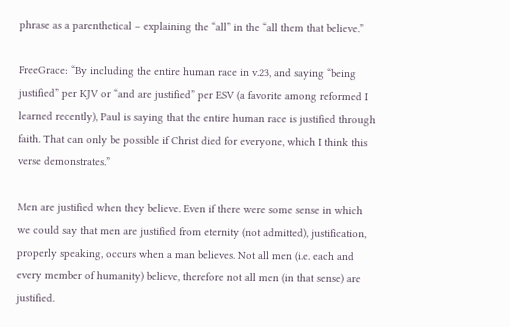phrase as a parenthetical – explaining the “all” in the “all them that believe.”

FreeGrace: “By including the entire human race in v.23, and saying “being justified” per KJV or “and are justified” per ESV (a favorite among reformed I learned recently), Paul is saying that the entire human race is justified through faith. That can only be possible if Christ died for everyone, which I think this verse demonstrates.”

Men are justified when they believe. Even if there were some sense in which we could say that men are justified from eternity (not admitted), justification, properly speaking, occurs when a man believes. Not all men (i.e. each and every member of humanity) believe, therefore not all men (in that sense) are justified.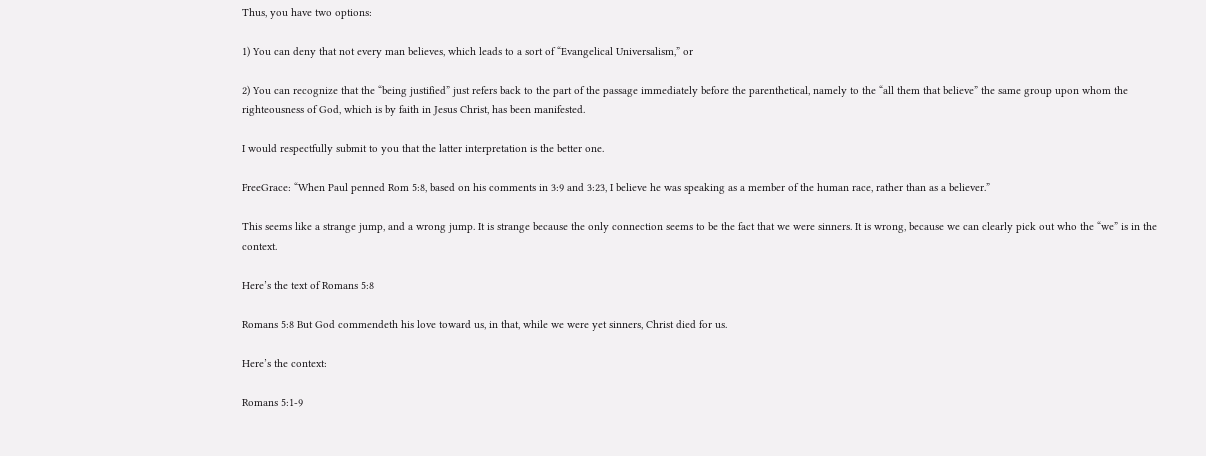Thus, you have two options:

1) You can deny that not every man believes, which leads to a sort of “Evangelical Universalism,” or

2) You can recognize that the “being justified” just refers back to the part of the passage immediately before the parenthetical, namely to the “all them that believe” the same group upon whom the righteousness of God, which is by faith in Jesus Christ, has been manifested.

I would respectfully submit to you that the latter interpretation is the better one.

FreeGrace: “When Paul penned Rom 5:8, based on his comments in 3:9 and 3:23, I believe he was speaking as a member of the human race, rather than as a believer.”

This seems like a strange jump, and a wrong jump. It is strange because the only connection seems to be the fact that we were sinners. It is wrong, because we can clearly pick out who the “we” is in the context.

Here’s the text of Romans 5:8

Romans 5:8 But God commendeth his love toward us, in that, while we were yet sinners, Christ died for us.

Here’s the context:

Romans 5:1-9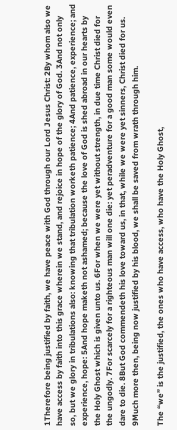1Therefore being justified by faith, we have peace with God through our Lord Jesus Christ: 2By whom also we have access by faith into this grace wherein we stand, and rejoice in hope of the glory of God. 3And not only so, but we glory in tribulations also: knowing that tribulation worketh patience; 4And patience, experience; and experience, hope: 5And hope maketh not ashamed; because the love of God is shed abroad in our hearts by the Holy Ghost which is given unto us. 6For when we were yet without strength, in due time Christ died for the ungodly. 7For scarcely for a righteous man will one die: yet peradventure for a good man some would even dare to die. 8But God commendeth his love toward us, in that, while we were yet sinners, Christ died for us. 9Much more then, being now justified by his blood, we shall be saved from wrath through him.

The “we” is the justified, the ones who have access, who have the Holy Ghost,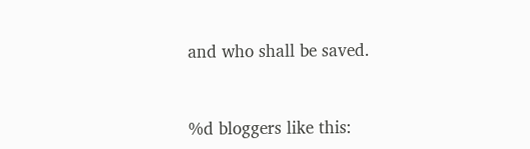and who shall be saved.


%d bloggers like this: